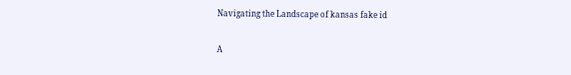Navigating the Landscape of kansas fake id

A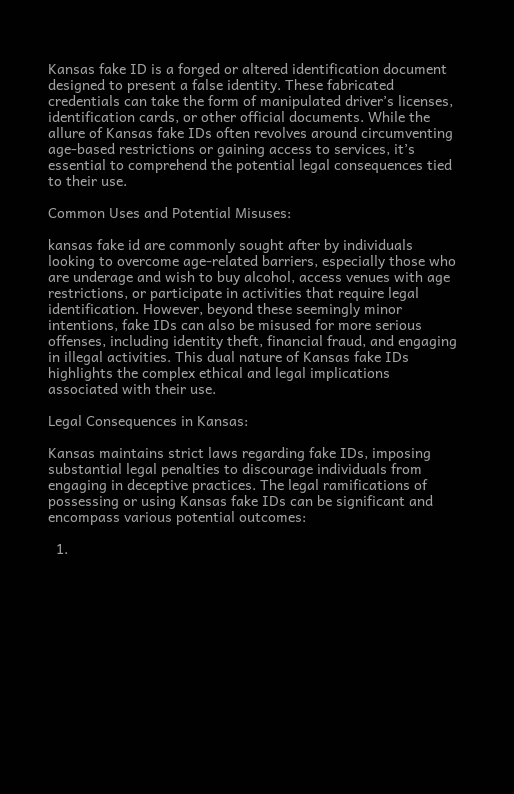Kansas fake ID is a forged or altered identification document designed to present a false identity. These fabricated credentials can take the form of manipulated driver’s licenses, identification cards, or other official documents. While the allure of Kansas fake IDs often revolves around circumventing age-based restrictions or gaining access to services, it’s essential to comprehend the potential legal consequences tied to their use.

Common Uses and Potential Misuses:

kansas fake id are commonly sought after by individuals looking to overcome age-related barriers, especially those who are underage and wish to buy alcohol, access venues with age restrictions, or participate in activities that require legal identification. However, beyond these seemingly minor intentions, fake IDs can also be misused for more serious offenses, including identity theft, financial fraud, and engaging in illegal activities. This dual nature of Kansas fake IDs highlights the complex ethical and legal implications associated with their use.

Legal Consequences in Kansas:

Kansas maintains strict laws regarding fake IDs, imposing substantial legal penalties to discourage individuals from engaging in deceptive practices. The legal ramifications of possessing or using Kansas fake IDs can be significant and encompass various potential outcomes:

  1.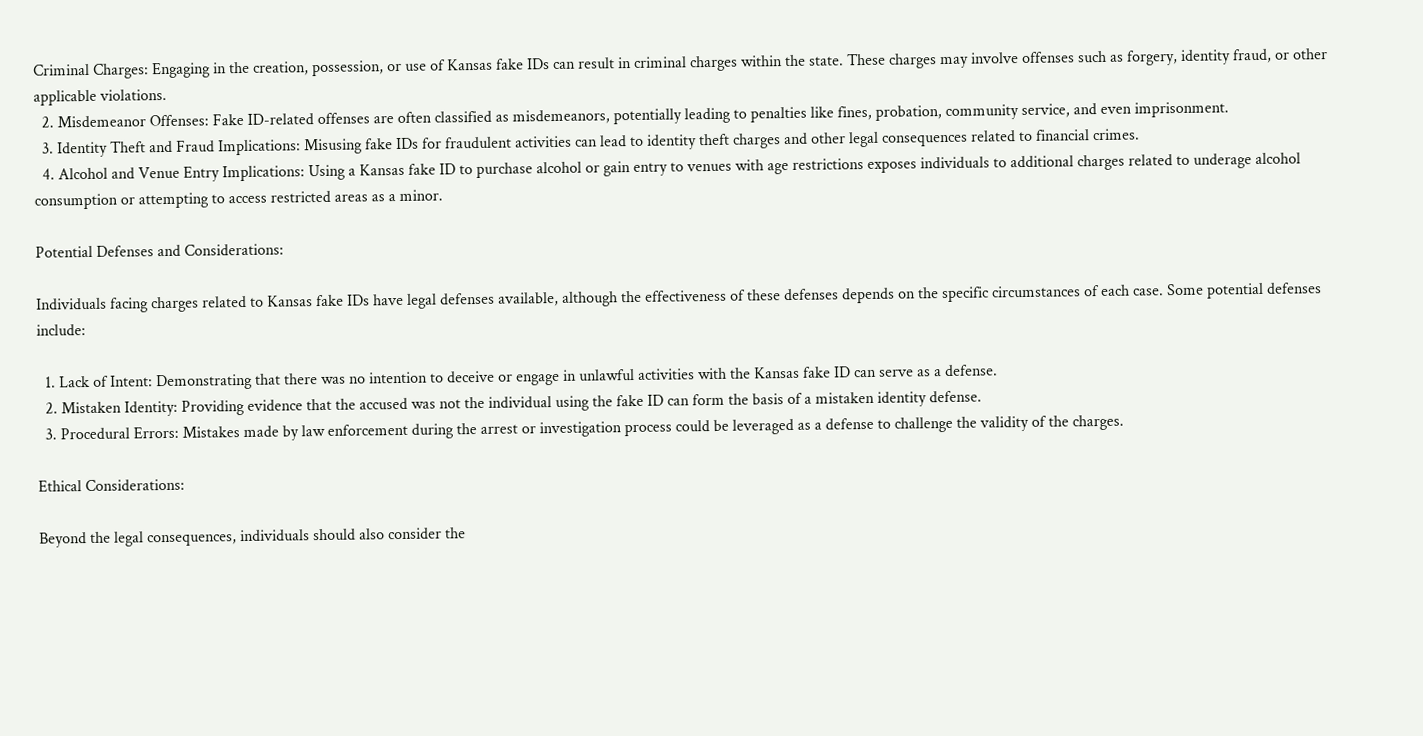Criminal Charges: Engaging in the creation, possession, or use of Kansas fake IDs can result in criminal charges within the state. These charges may involve offenses such as forgery, identity fraud, or other applicable violations.
  2. Misdemeanor Offenses: Fake ID-related offenses are often classified as misdemeanors, potentially leading to penalties like fines, probation, community service, and even imprisonment.
  3. Identity Theft and Fraud Implications: Misusing fake IDs for fraudulent activities can lead to identity theft charges and other legal consequences related to financial crimes.
  4. Alcohol and Venue Entry Implications: Using a Kansas fake ID to purchase alcohol or gain entry to venues with age restrictions exposes individuals to additional charges related to underage alcohol consumption or attempting to access restricted areas as a minor.

Potential Defenses and Considerations:

Individuals facing charges related to Kansas fake IDs have legal defenses available, although the effectiveness of these defenses depends on the specific circumstances of each case. Some potential defenses include:

  1. Lack of Intent: Demonstrating that there was no intention to deceive or engage in unlawful activities with the Kansas fake ID can serve as a defense.
  2. Mistaken Identity: Providing evidence that the accused was not the individual using the fake ID can form the basis of a mistaken identity defense.
  3. Procedural Errors: Mistakes made by law enforcement during the arrest or investigation process could be leveraged as a defense to challenge the validity of the charges.

Ethical Considerations:

Beyond the legal consequences, individuals should also consider the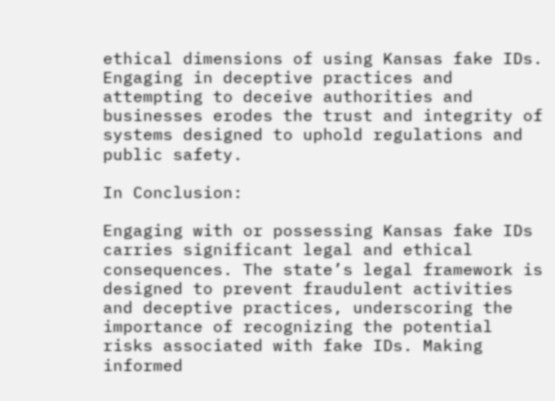ethical dimensions of using Kansas fake IDs. Engaging in deceptive practices and attempting to deceive authorities and businesses erodes the trust and integrity of systems designed to uphold regulations and public safety.

In Conclusion:

Engaging with or possessing Kansas fake IDs carries significant legal and ethical consequences. The state’s legal framework is designed to prevent fraudulent activities and deceptive practices, underscoring the importance of recognizing the potential risks associated with fake IDs. Making informed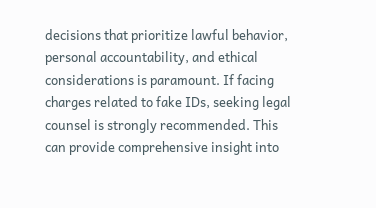decisions that prioritize lawful behavior, personal accountability, and ethical considerations is paramount. If facing charges related to fake IDs, seeking legal counsel is strongly recommended. This can provide comprehensive insight into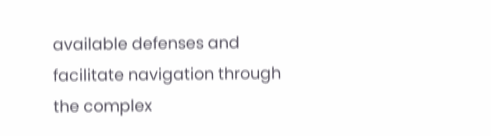available defenses and facilitate navigation through the complex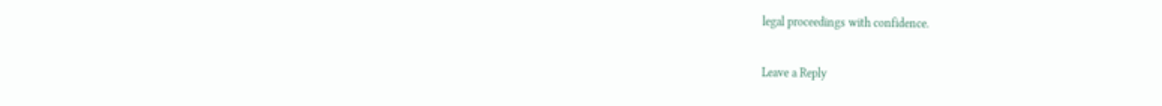legal proceedings with confidence.

Leave a Reply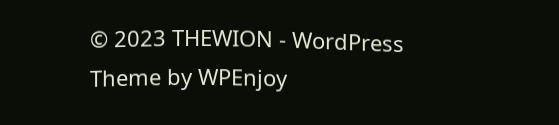© 2023 THEWION - WordPress Theme by WPEnjoy